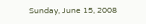Sunday, June 15, 2008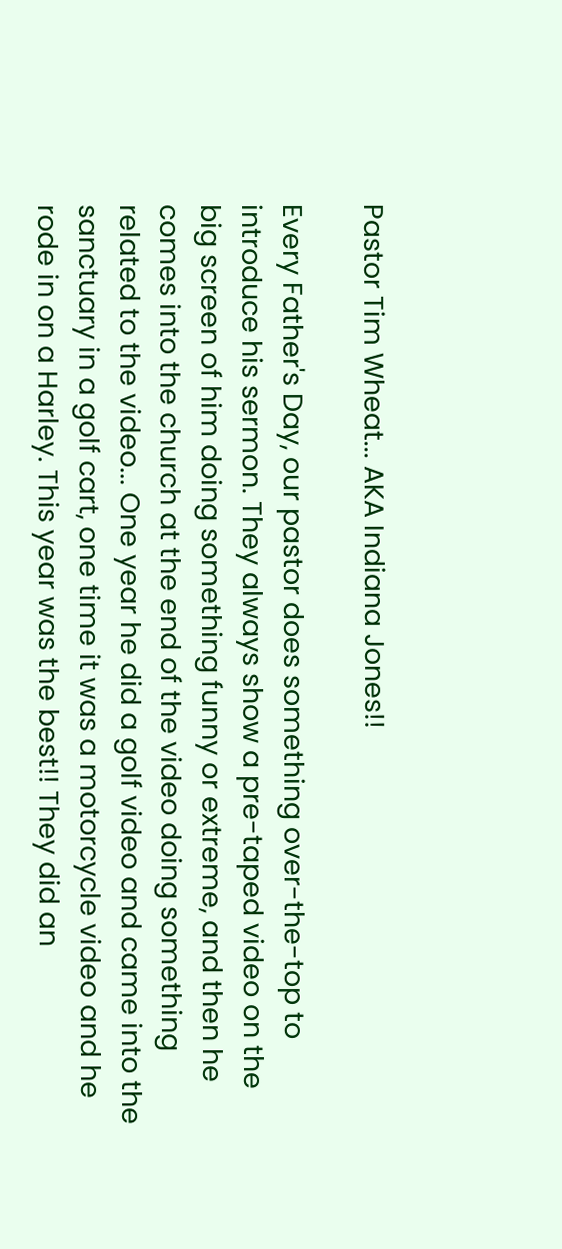Pastor Tim Wheat... AKA Indiana Jones!!

Every Father's Day, our pastor does something over-the-top to introduce his sermon. They always show a pre-taped video on the big screen of him doing something funny or extreme, and then he comes into the church at the end of the video doing something related to the video... One year he did a golf video and came into the sanctuary in a golf cart, one time it was a motorcycle video and he rode in on a Harley. This year was the best!! They did an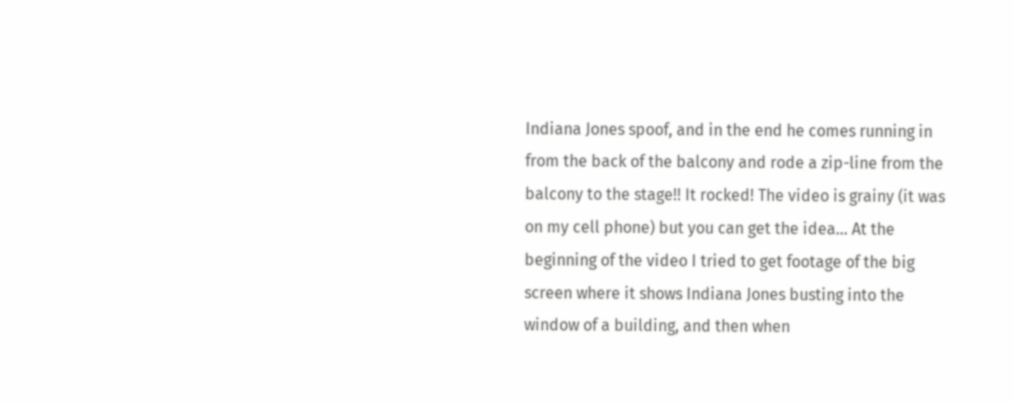Indiana Jones spoof, and in the end he comes running in from the back of the balcony and rode a zip-line from the balcony to the stage!! It rocked! The video is grainy (it was on my cell phone) but you can get the idea... At the beginning of the video I tried to get footage of the big screen where it shows Indiana Jones busting into the window of a building, and then when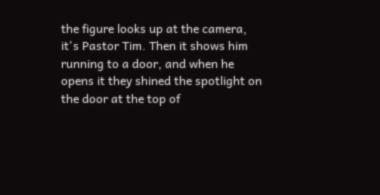the figure looks up at the camera, it's Pastor Tim. Then it shows him running to a door, and when he opens it they shined the spotlight on the door at the top of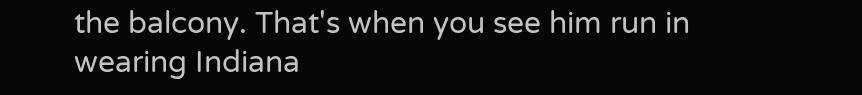the balcony. That's when you see him run in wearing Indiana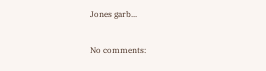Jones garb...

No comments: